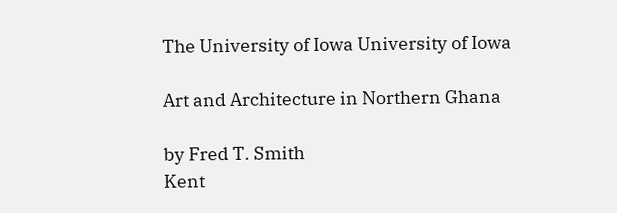The University of Iowa University of Iowa

Art and Architecture in Northern Ghana

by Fred T. Smith
Kent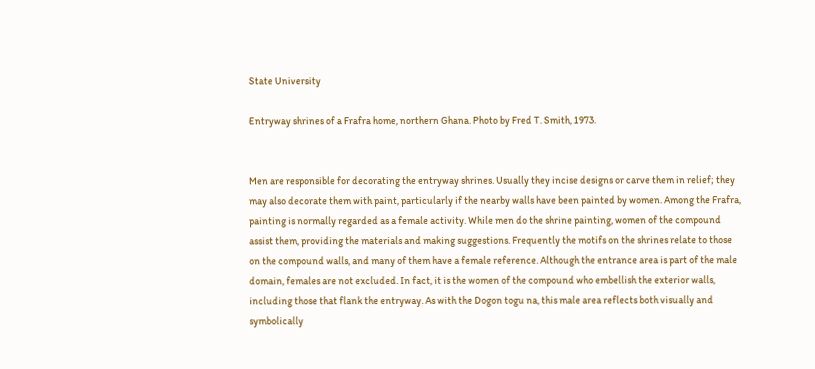State University

Entryway shrines of a Frafra home, northern Ghana. Photo by Fred T. Smith, 1973.


Men are responsible for decorating the entryway shrines. Usually they incise designs or carve them in relief; they may also decorate them with paint, particularly if the nearby walls have been painted by women. Among the Frafra, painting is normally regarded as a female activity. While men do the shrine painting, women of the compound assist them, providing the materials and making suggestions. Frequently the motifs on the shrines relate to those on the compound walls, and many of them have a female reference. Although the entrance area is part of the male domain, females are not excluded. In fact, it is the women of the compound who embellish the exterior walls, including those that flank the entryway. As with the Dogon togu na, this male area reflects both visually and symbolically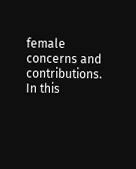female concerns and contributions. In this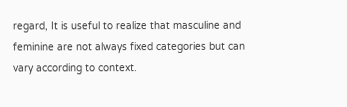regard, It is useful to realize that masculine and feminine are not always fixed categories but can vary according to context.